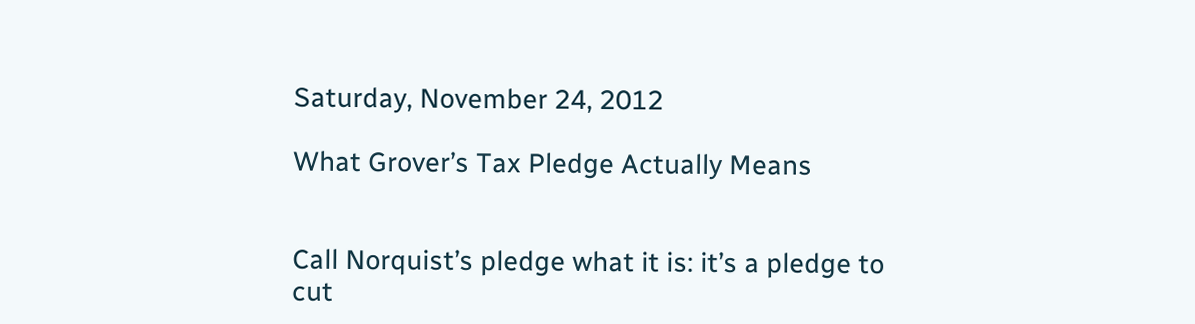Saturday, November 24, 2012

What Grover’s Tax Pledge Actually Means


Call Norquist’s pledge what it is: it’s a pledge to cut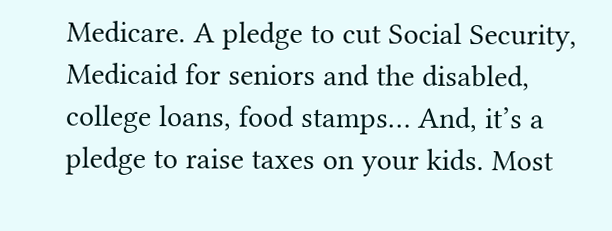Medicare. A pledge to cut Social Security, Medicaid for seniors and the disabled, college loans, food stamps… And, it’s a pledge to raise taxes on your kids. Most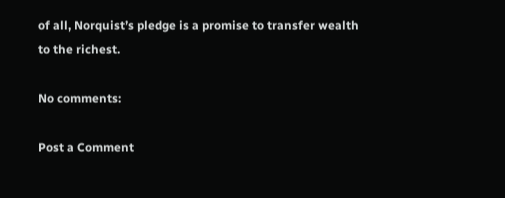of all, Norquist’s pledge is a promise to transfer wealth to the richest.

No comments:

Post a Comment